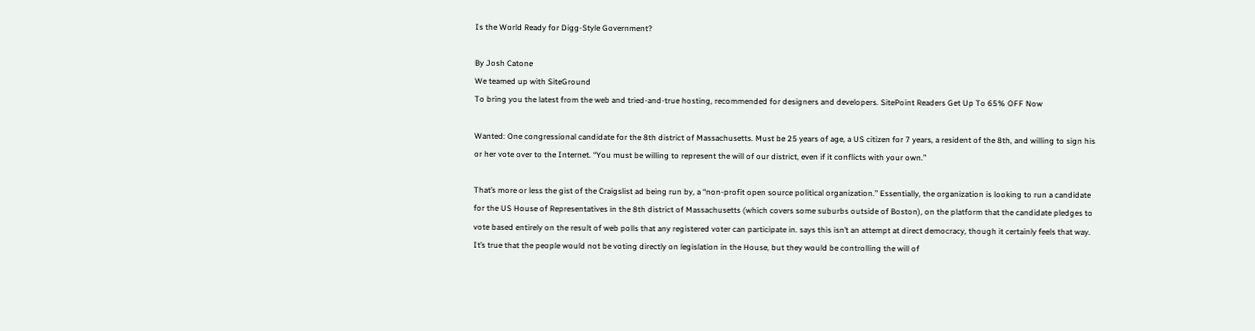Is the World Ready for Digg-Style Government?

By Josh Catone
We teamed up with SiteGround
To bring you the latest from the web and tried-and-true hosting, recommended for designers and developers. SitePoint Readers Get Up To 65% OFF Now

Wanted: One congressional candidate for the 8th district of Massachusetts. Must be 25 years of age, a US citizen for 7 years, a resident of the 8th, and willing to sign his or her vote over to the Internet. “You must be willing to represent the will of our district, even if it conflicts with your own.”

That’s more or less the gist of the Craigslist ad being run by, a “non-profit open source political organization.” Essentially, the organization is looking to run a candidate for the US House of Representatives in the 8th district of Massachusetts (which covers some suburbs outside of Boston), on the platform that the candidate pledges to vote based entirely on the result of web polls that any registered voter can participate in. says this isn’t an attempt at direct democracy, though it certainly feels that way. It’s true that the people would not be voting directly on legislation in the House, but they would be controlling the will of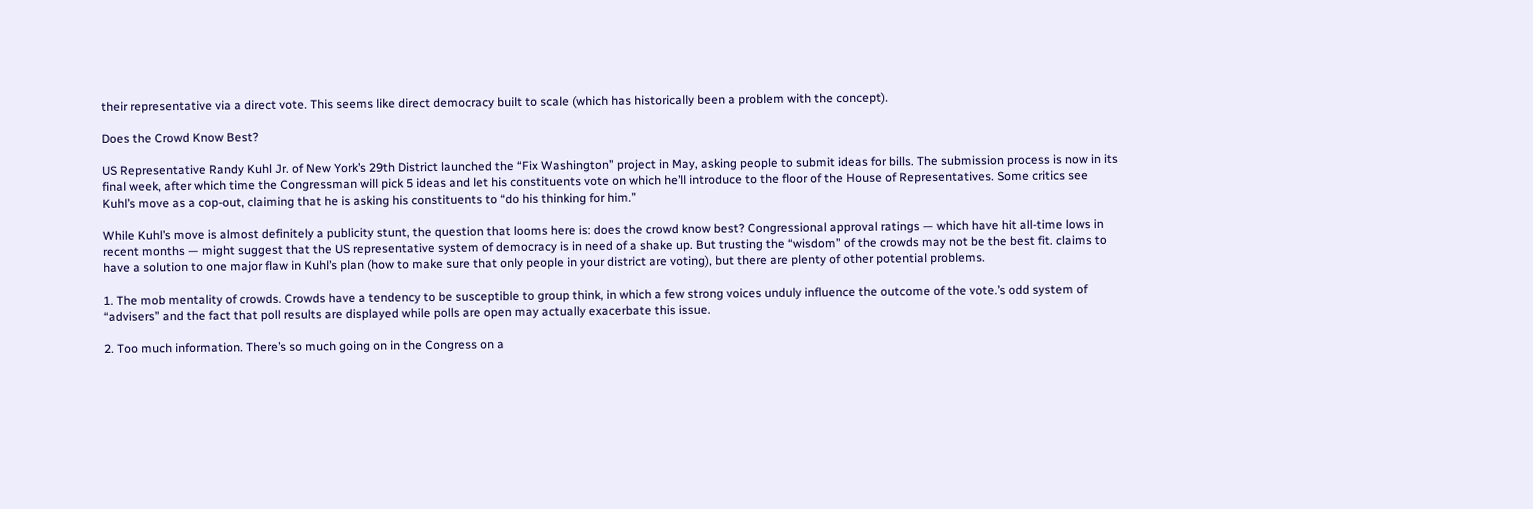their representative via a direct vote. This seems like direct democracy built to scale (which has historically been a problem with the concept).

Does the Crowd Know Best?

US Representative Randy Kuhl Jr. of New York’s 29th District launched the “Fix Washington” project in May, asking people to submit ideas for bills. The submission process is now in its final week, after which time the Congressman will pick 5 ideas and let his constituents vote on which he’ll introduce to the floor of the House of Representatives. Some critics see Kuhl’s move as a cop-out, claiming that he is asking his constituents to “do his thinking for him.”

While Kuhl’s move is almost definitely a publicity stunt, the question that looms here is: does the crowd know best? Congressional approval ratings — which have hit all-time lows in recent months — might suggest that the US representative system of democracy is in need of a shake up. But trusting the “wisdom” of the crowds may not be the best fit. claims to have a solution to one major flaw in Kuhl’s plan (how to make sure that only people in your district are voting), but there are plenty of other potential problems.

1. The mob mentality of crowds. Crowds have a tendency to be susceptible to group think, in which a few strong voices unduly influence the outcome of the vote.’s odd system of “advisers” and the fact that poll results are displayed while polls are open may actually exacerbate this issue.

2. Too much information. There’s so much going on in the Congress on a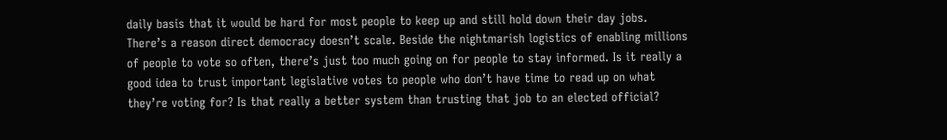daily basis that it would be hard for most people to keep up and still hold down their day jobs. There’s a reason direct democracy doesn’t scale. Beside the nightmarish logistics of enabling millions of people to vote so often, there’s just too much going on for people to stay informed. Is it really a good idea to trust important legislative votes to people who don’t have time to read up on what they’re voting for? Is that really a better system than trusting that job to an elected official?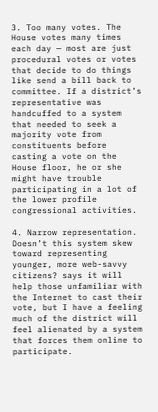3. Too many votes. The House votes many times each day — most are just procedural votes or votes that decide to do things like send a bill back to committee. If a district’s representative was handcuffed to a system that needed to seek a majority vote from constituents before casting a vote on the House floor, he or she might have trouble participating in a lot of the lower profile congressional activities.

4. Narrow representation. Doesn’t this system skew toward representing younger, more web-savvy citizens? says it will help those unfamiliar with the Internet to cast their vote, but I have a feeling much of the district will feel alienated by a system that forces them online to participate.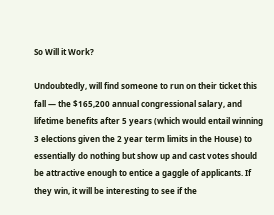So Will it Work?

Undoubtedly, will find someone to run on their ticket this fall — the $165,200 annual congressional salary, and lifetime benefits after 5 years (which would entail winning 3 elections given the 2 year term limits in the House) to essentially do nothing but show up and cast votes should be attractive enough to entice a gaggle of applicants. If they win, it will be interesting to see if the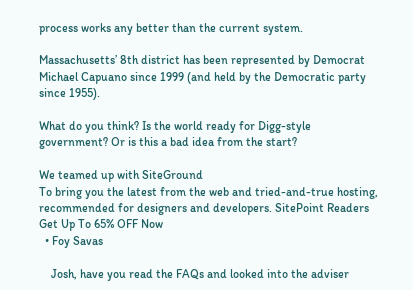process works any better than the current system.

Massachusetts’ 8th district has been represented by Democrat Michael Capuano since 1999 (and held by the Democratic party since 1955).

What do you think? Is the world ready for Digg-style government? Or is this a bad idea from the start?

We teamed up with SiteGround
To bring you the latest from the web and tried-and-true hosting, recommended for designers and developers. SitePoint Readers Get Up To 65% OFF Now
  • Foy Savas

    Josh, have you read the FAQs and looked into the adviser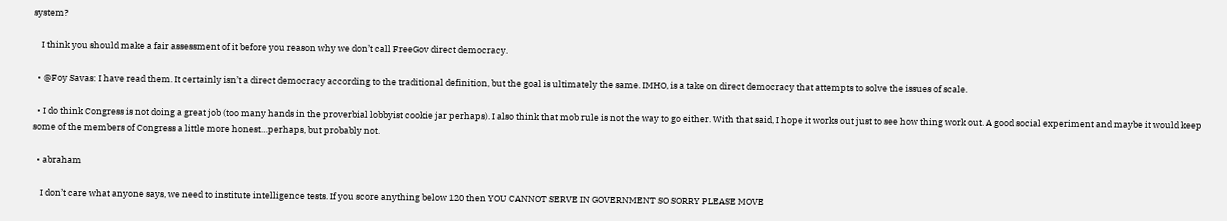system?

    I think you should make a fair assessment of it before you reason why we don’t call FreeGov direct democracy.

  • @Foy Savas: I have read them. It certainly isn’t a direct democracy according to the traditional definition, but the goal is ultimately the same. IMHO, is a take on direct democracy that attempts to solve the issues of scale.

  • I do think Congress is not doing a great job (too many hands in the proverbial lobbyist cookie jar perhaps). I also think that mob rule is not the way to go either. With that said, I hope it works out just to see how thing work out. A good social experiment and maybe it would keep some of the members of Congress a little more honest…perhaps, but probably not.

  • abraham

    I don’t care what anyone says, we need to institute intelligence tests. If you score anything below 120 then YOU CANNOT SERVE IN GOVERNMENT SO SORRY PLEASE MOVE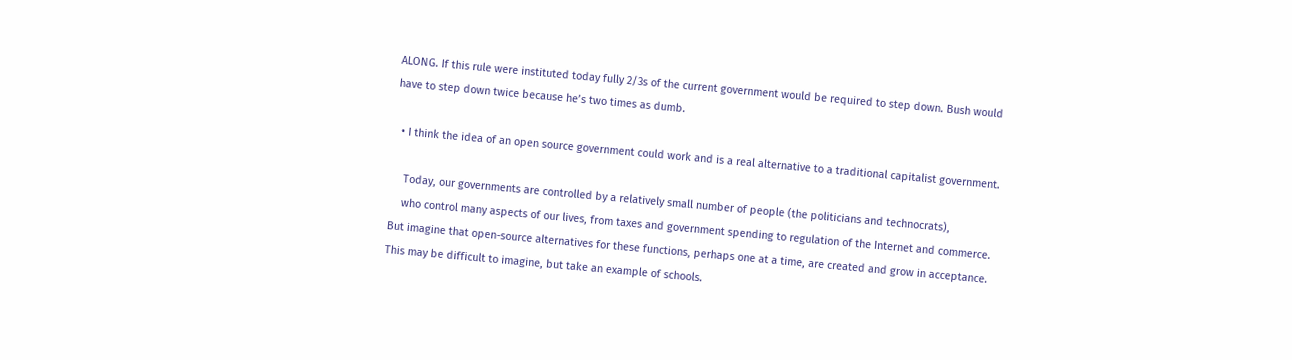ALONG. If this rule were instituted today fully 2/3s of the current government would be required to step down. Bush would have to step down twice because he’s two times as dumb.

  • I think the idea of an open source government could work and is a real alternative to a traditional capitalist government.

    Today, our governments are controlled by a relatively small number of people (the politicians and technocrats),
    who control many aspects of our lives, from taxes and government spending to regulation of the Internet and commerce. But imagine that open-source alternatives for these functions, perhaps one at a time, are created and grow in acceptance. This may be difficult to imagine, but take an example of schools.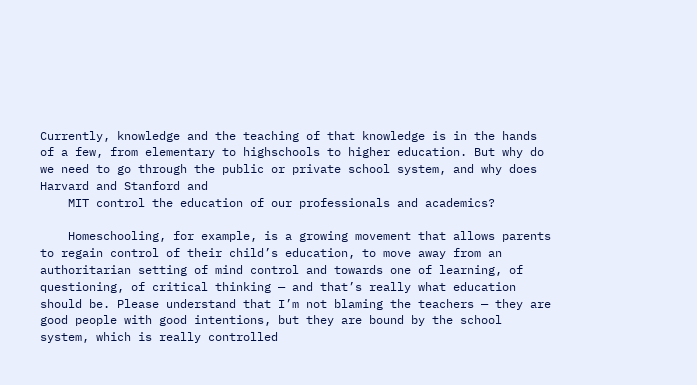Currently, knowledge and the teaching of that knowledge is in the hands of a few, from elementary to highschools to higher education. But why do we need to go through the public or private school system, and why does Harvard and Stanford and
    MIT control the education of our professionals and academics?

    Homeschooling, for example, is a growing movement that allows parents to regain control of their child’s education, to move away from an authoritarian setting of mind control and towards one of learning, of questioning, of critical thinking — and that’s really what education should be. Please understand that I’m not blaming the teachers — they are good people with good intentions, but they are bound by the school system, which is really controlled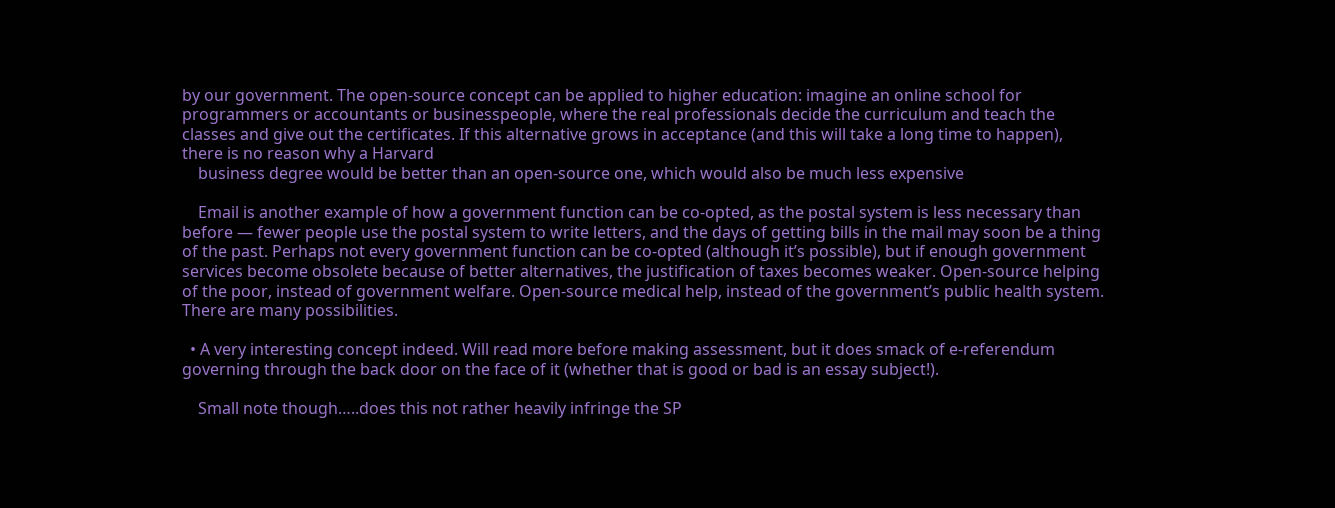by our government. The open-source concept can be applied to higher education: imagine an online school for programmers or accountants or businesspeople, where the real professionals decide the curriculum and teach the classes and give out the certificates. If this alternative grows in acceptance (and this will take a long time to happen), there is no reason why a Harvard
    business degree would be better than an open-source one, which would also be much less expensive

    Email is another example of how a government function can be co-opted, as the postal system is less necessary than before — fewer people use the postal system to write letters, and the days of getting bills in the mail may soon be a thing of the past. Perhaps not every government function can be co-opted (although it’s possible), but if enough government services become obsolete because of better alternatives, the justification of taxes becomes weaker. Open-source helping of the poor, instead of government welfare. Open-source medical help, instead of the government’s public health system. There are many possibilities.

  • A very interesting concept indeed. Will read more before making assessment, but it does smack of e-referendum governing through the back door on the face of it (whether that is good or bad is an essay subject!).

    Small note though…..does this not rather heavily infringe the SP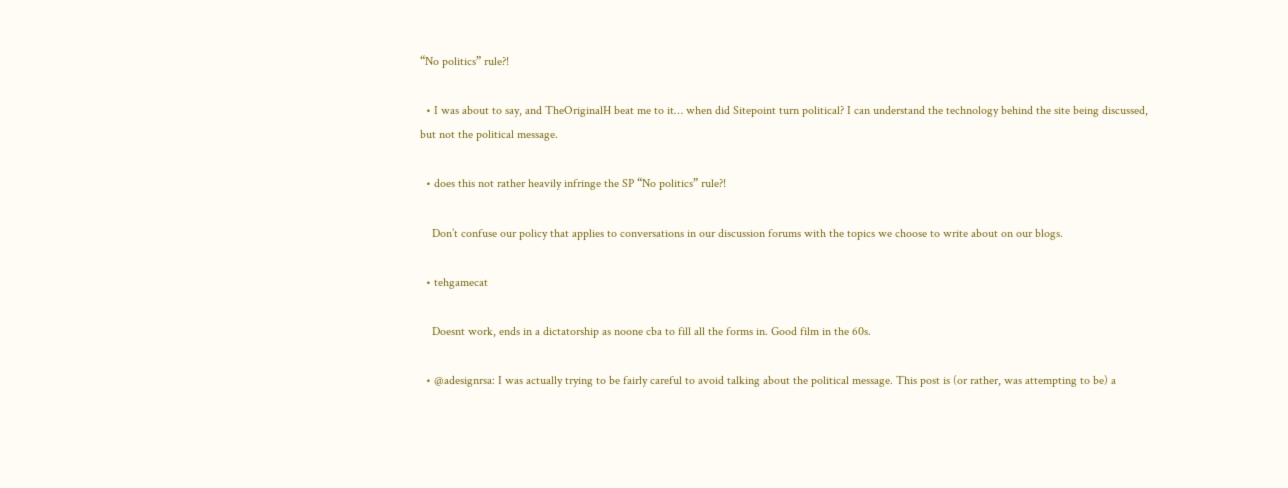“No politics” rule?!

  • I was about to say, and TheOriginalH beat me to it… when did Sitepoint turn political? I can understand the technology behind the site being discussed, but not the political message.

  • does this not rather heavily infringe the SP “No politics” rule?!

    Don’t confuse our policy that applies to conversations in our discussion forums with the topics we choose to write about on our blogs.

  • tehgamecat

    Doesnt work, ends in a dictatorship as noone cba to fill all the forms in. Good film in the 60s.

  • @adesignrsa: I was actually trying to be fairly careful to avoid talking about the political message. This post is (or rather, was attempting to be) a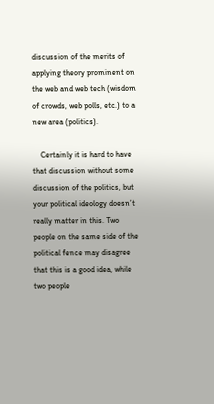discussion of the merits of applying theory prominent on the web and web tech (wisdom of crowds, web polls, etc.) to a new area (politics).

    Certainly it is hard to have that discussion without some discussion of the politics, but your political ideology doesn’t really matter in this. Two people on the same side of the political fence may disagree that this is a good idea, while two people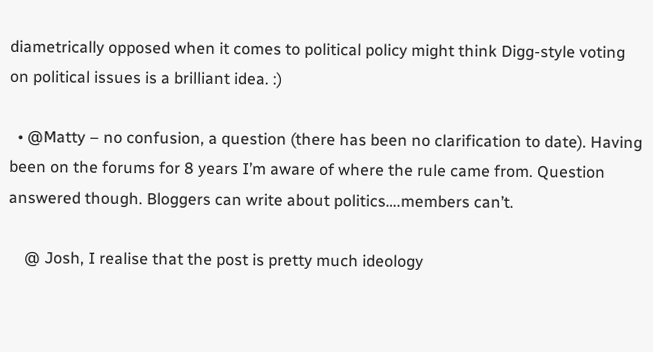diametrically opposed when it comes to political policy might think Digg-style voting on political issues is a brilliant idea. :)

  • @Matty – no confusion, a question (there has been no clarification to date). Having been on the forums for 8 years I’m aware of where the rule came from. Question answered though. Bloggers can write about politics….members can’t.

    @ Josh, I realise that the post is pretty much ideology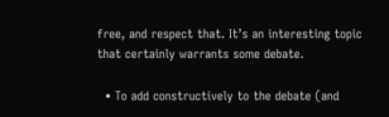free, and respect that. It’s an interesting topic that certainly warrants some debate.

  • To add constructively to the debate (and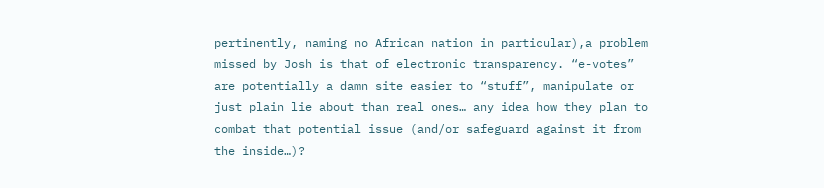pertinently, naming no African nation in particular),a problem missed by Josh is that of electronic transparency. “e-votes” are potentially a damn site easier to “stuff”, manipulate or just plain lie about than real ones… any idea how they plan to combat that potential issue (and/or safeguard against it from the inside…)?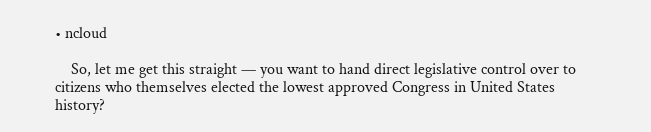• ncloud

    So, let me get this straight — you want to hand direct legislative control over to citizens who themselves elected the lowest approved Congress in United States history?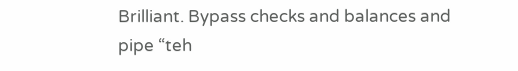Brilliant. Bypass checks and balances and pipe “teh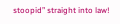stoopid” straight into law!